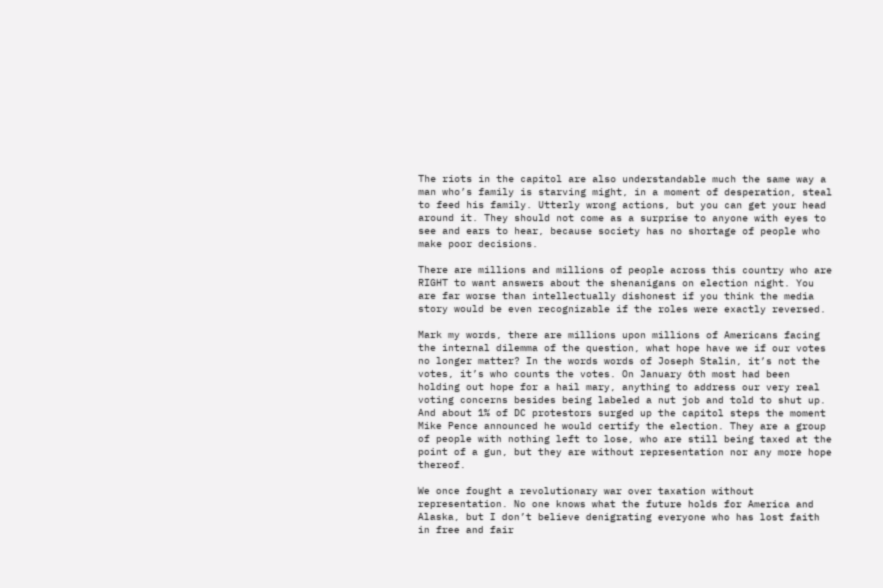The riots in the capitol are also understandable much the same way a man who’s family is starving might, in a moment of desperation, steal to feed his family. Utterly wrong actions, but you can get your head around it. They should not come as a surprise to anyone with eyes to see and ears to hear, because society has no shortage of people who make poor decisions.

There are millions and millions of people across this country who are RIGHT to want answers about the shenanigans on election night. You are far worse than intellectually dishonest if you think the media story would be even recognizable if the roles were exactly reversed.

Mark my words, there are millions upon millions of Americans facing the internal dilemma of the question, what hope have we if our votes no longer matter? In the words words of Joseph Stalin, it’s not the votes, it’s who counts the votes. On January 6th most had been holding out hope for a hail mary, anything to address our very real voting concerns besides being labeled a nut job and told to shut up. And about 1% of DC protestors surged up the capitol steps the moment Mike Pence announced he would certify the election. They are a group of people with nothing left to lose, who are still being taxed at the point of a gun, but they are without representation nor any more hope thereof.

We once fought a revolutionary war over taxation without representation. No one knows what the future holds for America and Alaska, but I don’t believe denigrating everyone who has lost faith in free and fair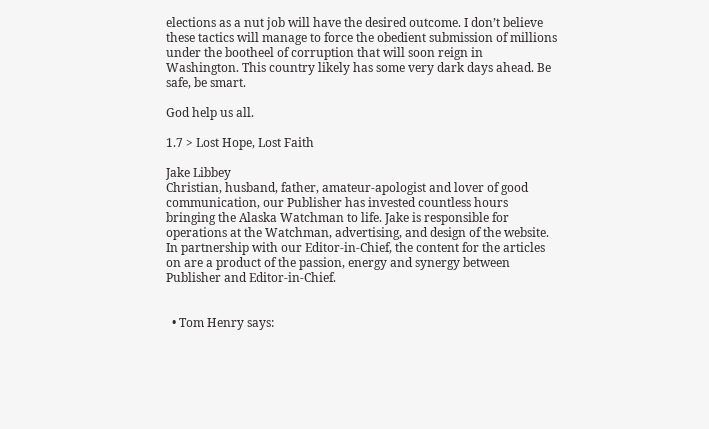elections as a nut job will have the desired outcome. I don’t believe these tactics will manage to force the obedient submission of millions under the bootheel of corruption that will soon reign in Washington. This country likely has some very dark days ahead. Be safe, be smart.

God help us all.

1.7 > Lost Hope, Lost Faith

Jake Libbey
Christian, husband, father, amateur-apologist and lover of good communication, our Publisher has invested countless hours bringing the Alaska Watchman to life. Jake is responsible for operations at the Watchman, advertising, and design of the website. In partnership with our Editor-in-Chief, the content for the articles on are a product of the passion, energy and synergy between Publisher and Editor-in-Chief.


  • Tom Henry says: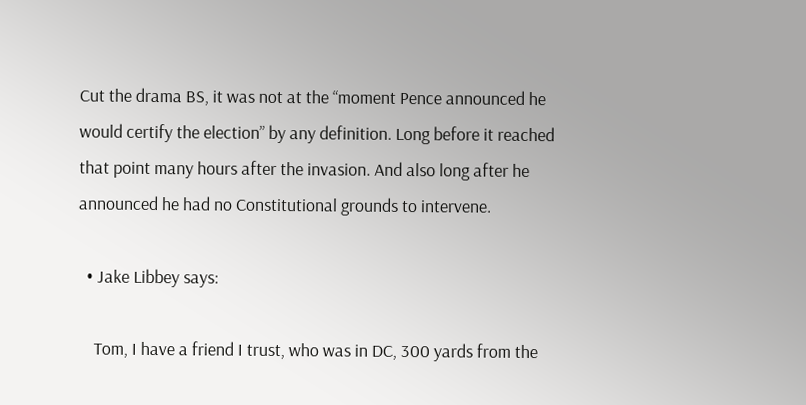Cut the drama BS, it was not at the “moment Pence announced he would certify the election” by any definition. Long before it reached that point many hours after the invasion. And also long after he announced he had no Constitutional grounds to intervene.

  • Jake Libbey says:

    Tom, I have a friend I trust, who was in DC, 300 yards from the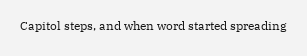Capitol steps, and when word started spreading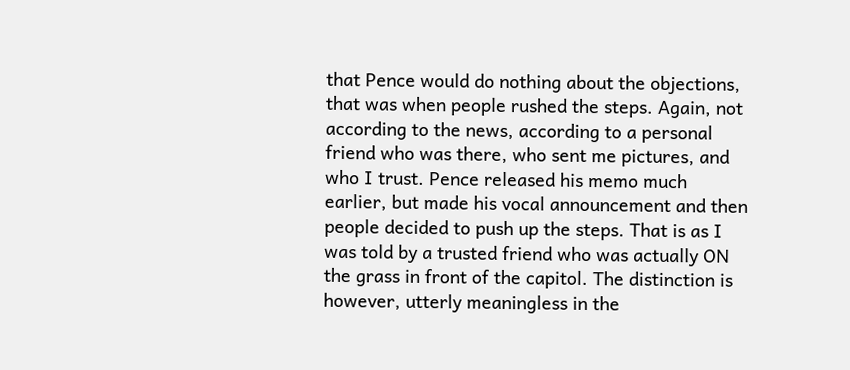that Pence would do nothing about the objections, that was when people rushed the steps. Again, not according to the news, according to a personal friend who was there, who sent me pictures, and who I trust. Pence released his memo much earlier, but made his vocal announcement and then people decided to push up the steps. That is as I was told by a trusted friend who was actually ON the grass in front of the capitol. The distinction is however, utterly meaningless in the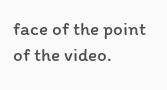face of the point of the video.